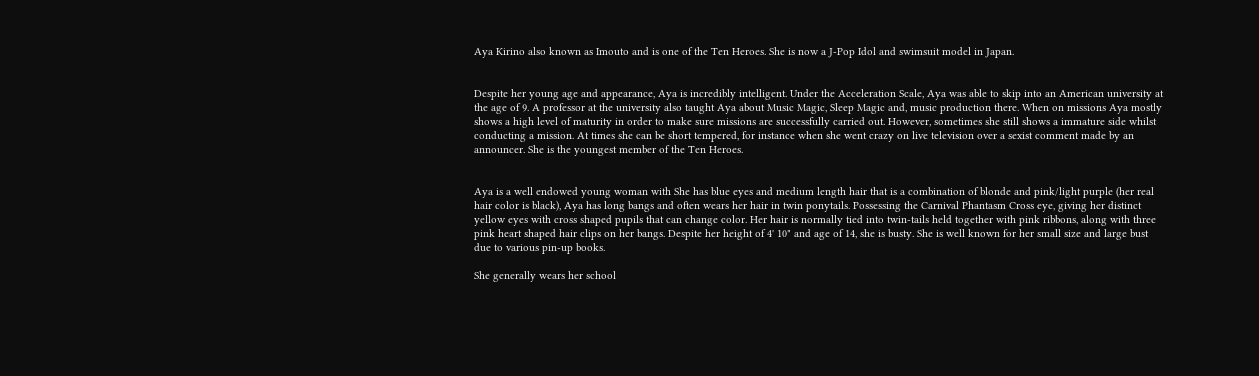Aya Kirino also known as Imouto and is one of the Ten Heroes. She is now a J-Pop Idol and swimsuit model in Japan.


Despite her young age and appearance, Aya is incredibly intelligent. Under the Acceleration Scale, Aya was able to skip into an American university at the age of 9. A professor at the university also taught Aya about Music Magic, Sleep Magic and, music production there. When on missions Aya mostly shows a high level of maturity in order to make sure missions are successfully carried out. However, sometimes she still shows a immature side whilst conducting a mission. At times she can be short tempered, for instance when she went crazy on live television over a sexist comment made by an announcer. She is the youngest member of the Ten Heroes.


Aya is a well endowed young woman with She has blue eyes and medium length hair that is a combination of blonde and pink/light purple (her real hair color is black), Aya has long bangs and often wears her hair in twin ponytails. Possessing the Carnival Phantasm Cross eye, giving her distinct yellow eyes with cross shaped pupils that can change color. Her hair is normally tied into twin-tails held together with pink ribbons, along with three pink heart shaped hair clips on her bangs. Despite her height of 4' 10" and age of 14, she is busty. She is well known for her small size and large bust due to various pin-up books.

She generally wears her school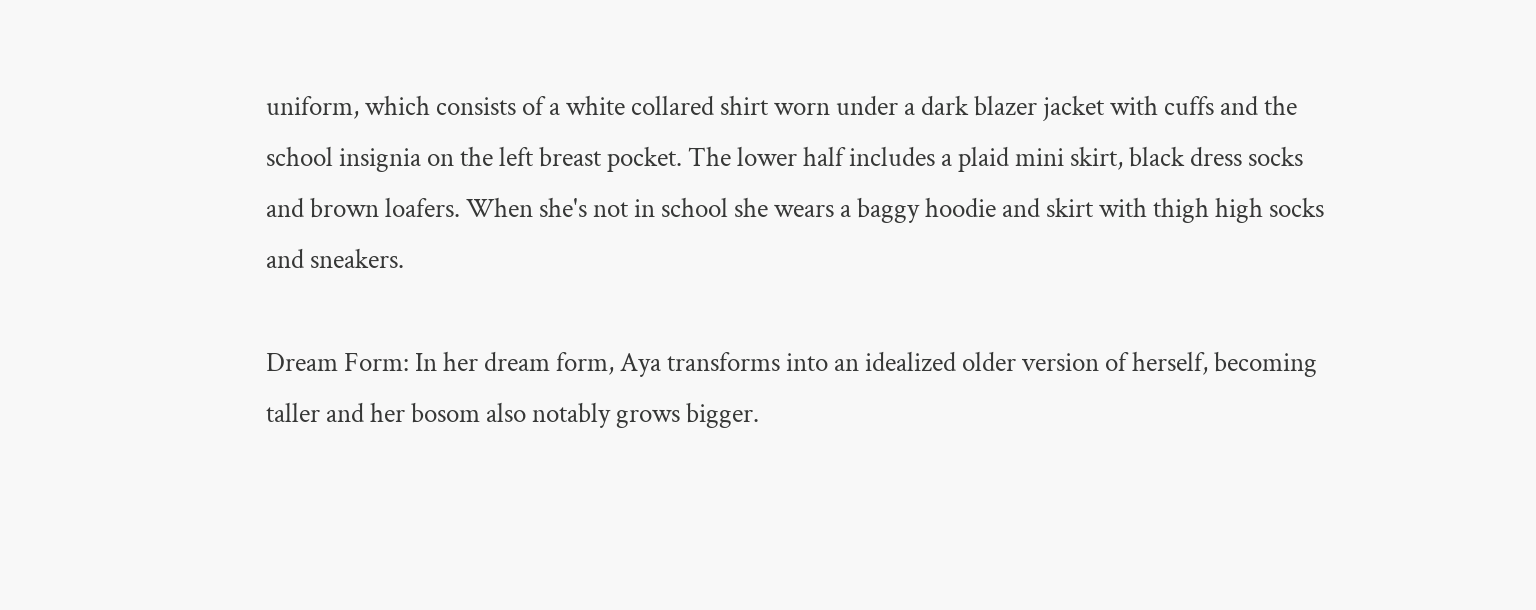uniform, which consists of a white collared shirt worn under a dark blazer jacket with cuffs and the school insignia on the left breast pocket. The lower half includes a plaid mini skirt, black dress socks and brown loafers. When she's not in school she wears a baggy hoodie and skirt with thigh high socks and sneakers.

Dream Form: In her dream form, Aya transforms into an idealized older version of herself, becoming taller and her bosom also notably grows bigger.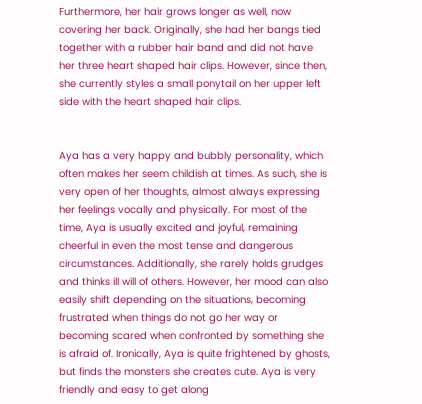Furthermore, her hair grows longer as well, now covering her back. Originally, she had her bangs tied together with a rubber hair band and did not have her three heart shaped hair clips. However, since then, she currently styles a small ponytail on her upper left side with the heart shaped hair clips.


Aya has a very happy and bubbly personality, which often makes her seem childish at times. As such, she is very open of her thoughts, almost always expressing her feelings vocally and physically. For most of the time, Aya is usually excited and joyful, remaining cheerful in even the most tense and dangerous circumstances. Additionally, she rarely holds grudges and thinks ill will of others. However, her mood can also easily shift depending on the situations, becoming frustrated when things do not go her way or becoming scared when confronted by something she is afraid of. Ironically, Aya is quite frightened by ghosts, but finds the monsters she creates cute. Aya is very friendly and easy to get along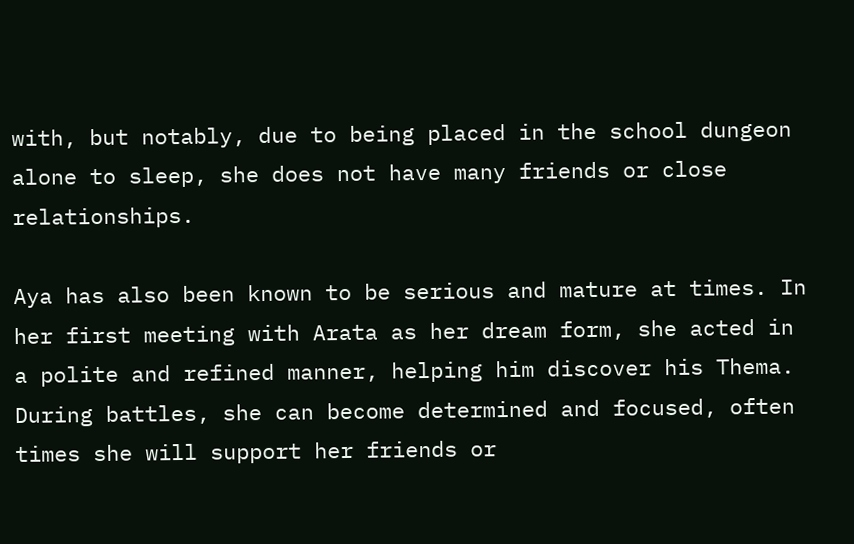with, but notably, due to being placed in the school dungeon alone to sleep, she does not have many friends or close relationships.

Aya has also been known to be serious and mature at times. In her first meeting with Arata as her dream form, she acted in a polite and refined manner, helping him discover his Thema. During battles, she can become determined and focused, often times she will support her friends or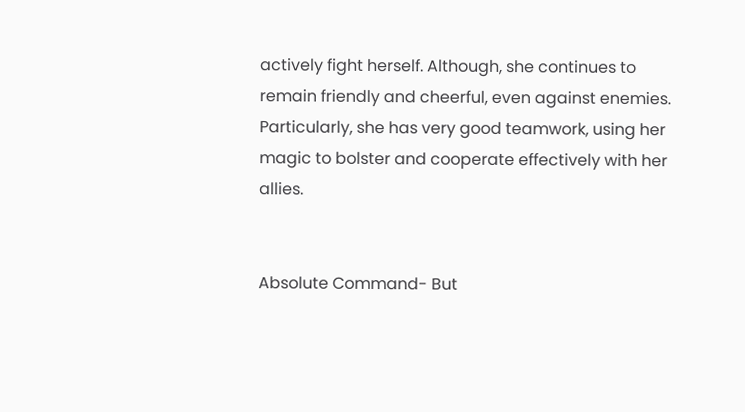actively fight herself. Although, she continues to remain friendly and cheerful, even against enemies. Particularly, she has very good teamwork, using her magic to bolster and cooperate effectively with her allies.


Absolute Command- But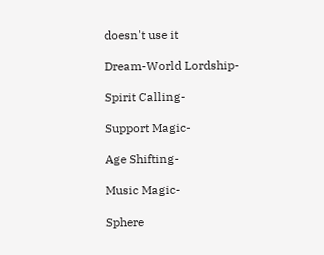doesn't use it

Dream-World Lordship-

Spirit Calling-

Support Magic-

Age Shifting-

Music Magic-

Sphere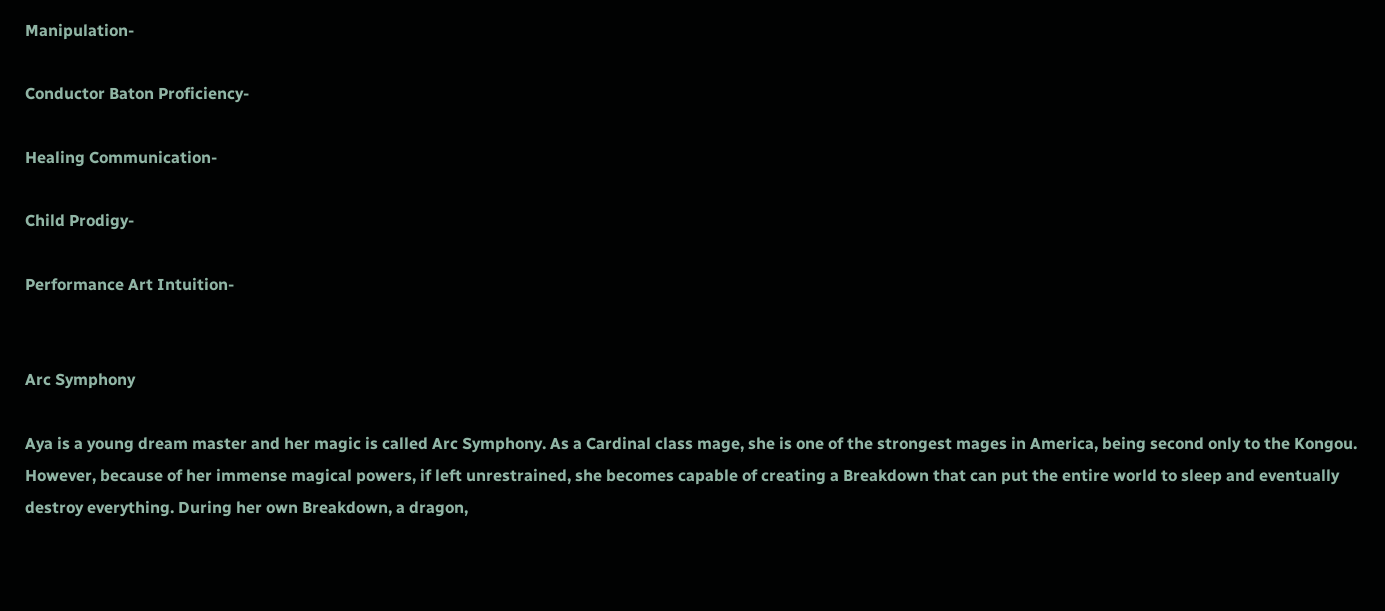Manipulation-

Conductor Baton Proficiency-

Healing Communication-

Child Prodigy-

Performance Art Intuition-


Arc Symphony

Aya is a young dream master and her magic is called Arc Symphony. As a Cardinal class mage, she is one of the strongest mages in America, being second only to the Kongou. However, because of her immense magical powers, if left unrestrained, she becomes capable of creating a Breakdown that can put the entire world to sleep and eventually destroy everything. During her own Breakdown, a dragon,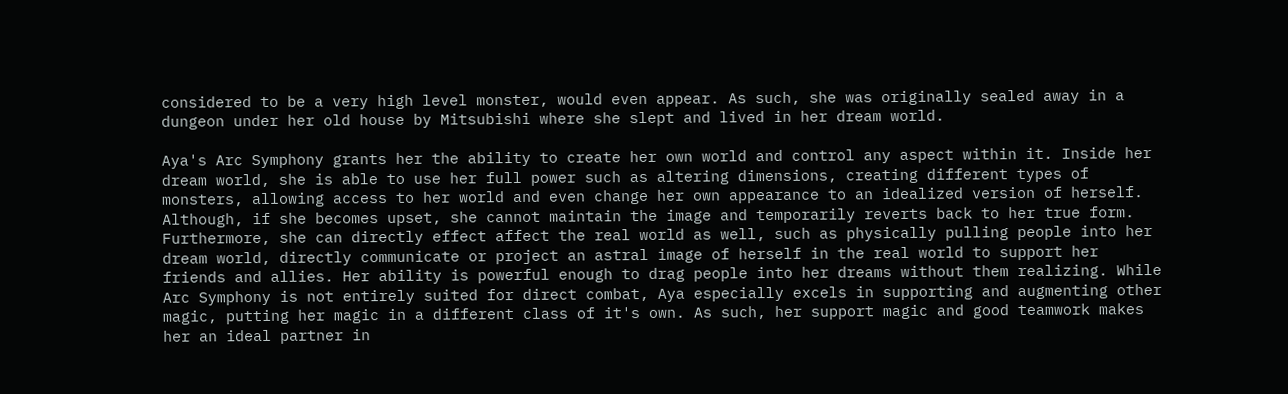considered to be a very high level monster, would even appear. As such, she was originally sealed away in a dungeon under her old house by Mitsubishi where she slept and lived in her dream world.

Aya's Arc Symphony grants her the ability to create her own world and control any aspect within it. Inside her dream world, she is able to use her full power such as altering dimensions, creating different types of monsters, allowing access to her world and even change her own appearance to an idealized version of herself. Although, if she becomes upset, she cannot maintain the image and temporarily reverts back to her true form. Furthermore, she can directly effect affect the real world as well, such as physically pulling people into her dream world, directly communicate or project an astral image of herself in the real world to support her friends and allies. Her ability is powerful enough to drag people into her dreams without them realizing. While Arc Symphony is not entirely suited for direct combat, Aya especially excels in supporting and augmenting other magic, putting her magic in a different class of it's own. As such, her support magic and good teamwork makes her an ideal partner in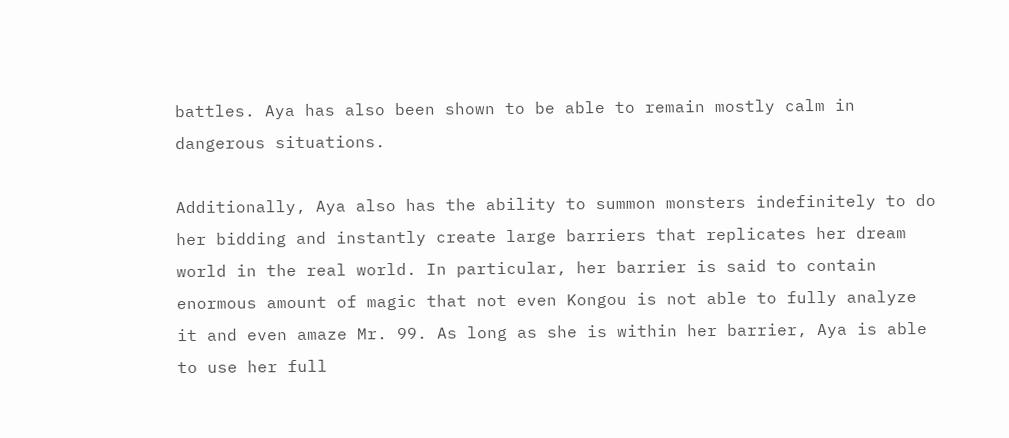battles. Aya has also been shown to be able to remain mostly calm in dangerous situations.

Additionally, Aya also has the ability to summon monsters indefinitely to do her bidding and instantly create large barriers that replicates her dream world in the real world. In particular, her barrier is said to contain enormous amount of magic that not even Kongou is not able to fully analyze it and even amaze Mr. 99. As long as she is within her barrier, Aya is able to use her full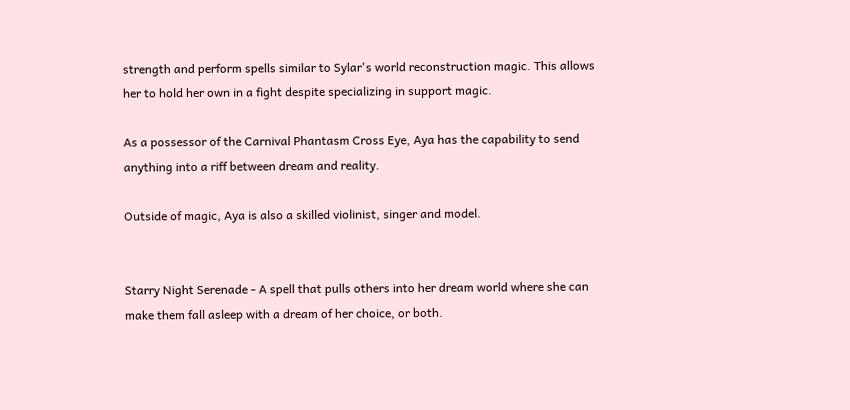strength and perform spells similar to Sylar's world reconstruction magic. This allows her to hold her own in a fight despite specializing in support magic.

As a possessor of the Carnival Phantasm Cross Eye, Aya has the capability to send anything into a riff between dream and reality.

Outside of magic, Aya is also a skilled violinist, singer and model.


Starry Night Serenade - A spell that pulls others into her dream world where she can make them fall asleep with a dream of her choice, or both.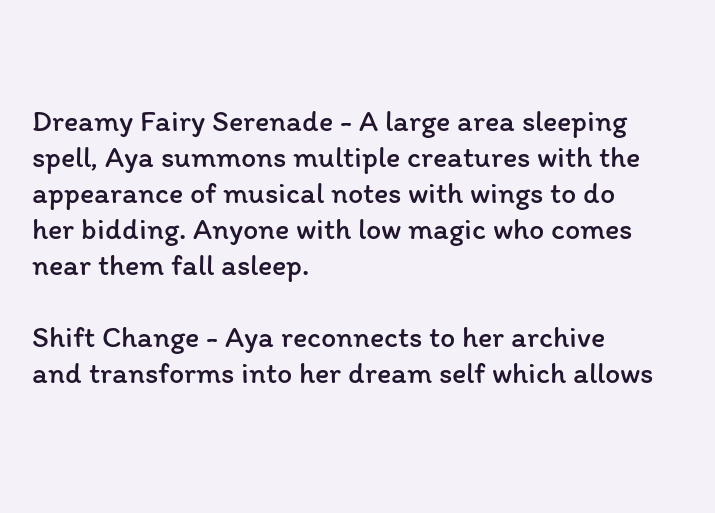Dreamy Fairy Serenade - A large area sleeping spell, Aya summons multiple creatures with the appearance of musical notes with wings to do her bidding. Anyone with low magic who comes near them fall asleep.

Shift Change - Aya reconnects to her archive and transforms into her dream self which allows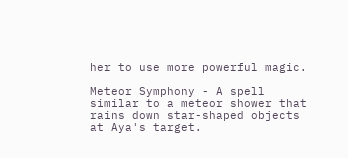her to use more powerful magic.

Meteor Symphony - A spell similar to a meteor shower that rains down star-shaped objects at Aya's target.